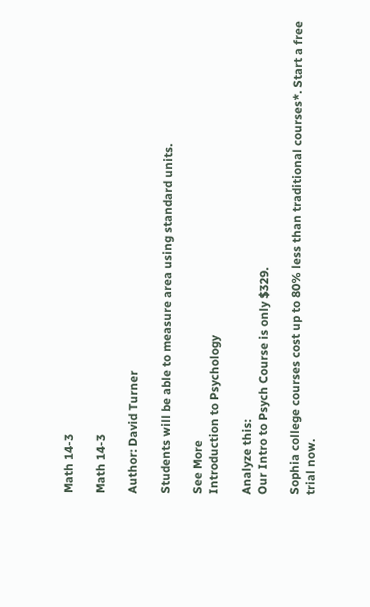Math 14-3

Math 14-3

Author: David Turner

Students will be able to measure area using standard units.

See More
Introduction to Psychology

Analyze this:
Our Intro to Psych Course is only $329.

Sophia college courses cost up to 80% less than traditional courses*. Start a free trial now.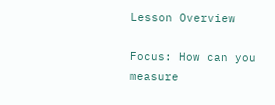Lesson Overview

Focus: How can you measure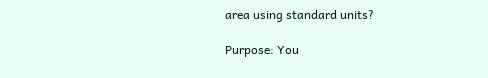area using standard units?

Purpose: You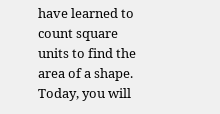have learned to count square units to find the area of a shape. Today, you will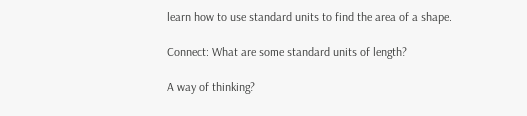learn how to use standard units to find the area of a shape.

Connect: What are some standard units of length?

A way of thinking?